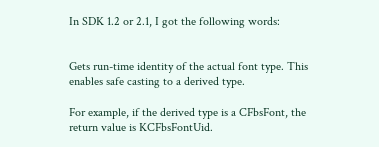In SDK 1.2 or 2.1, I got the following words:


Gets run-time identity of the actual font type. This enables safe casting to a derived type.

For example, if the derived type is a CFbsFont, the return value is KCFbsFontUid.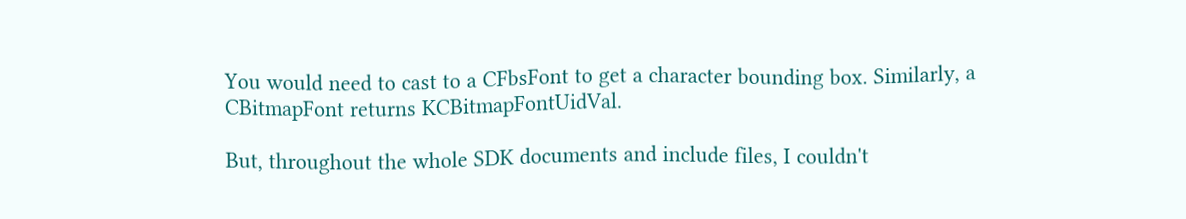You would need to cast to a CFbsFont to get a character bounding box. Similarly, a CBitmapFont returns KCBitmapFontUidVal.

But, throughout the whole SDK documents and include files, I couldn't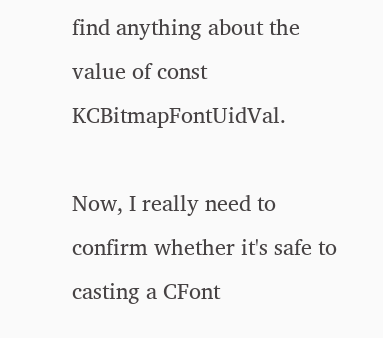find anything about the value of const KCBitmapFontUidVal.

Now, I really need to confirm whether it's safe to casting a CFont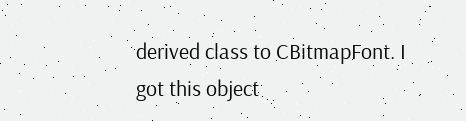derived class to CBitmapFont. I got this object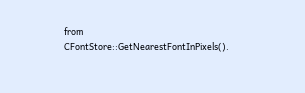from CFontStore::GetNearestFontInPixels().